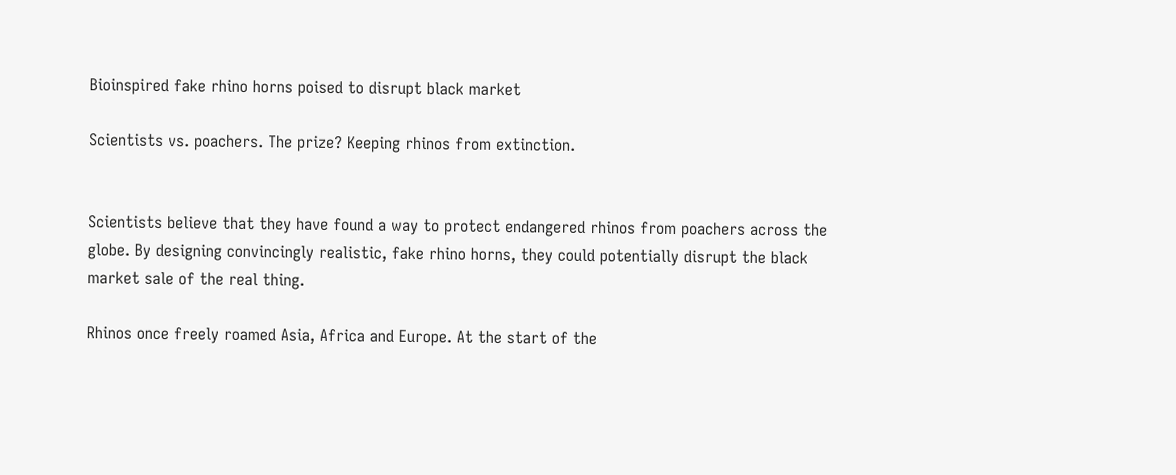Bioinspired fake rhino horns poised to disrupt black market

Scientists vs. poachers. The prize? Keeping rhinos from extinction.


Scientists believe that they have found a way to protect endangered rhinos from poachers across the globe. By designing convincingly realistic, fake rhino horns, they could potentially disrupt the black market sale of the real thing.

Rhinos once freely roamed Asia, Africa and Europe. At the start of the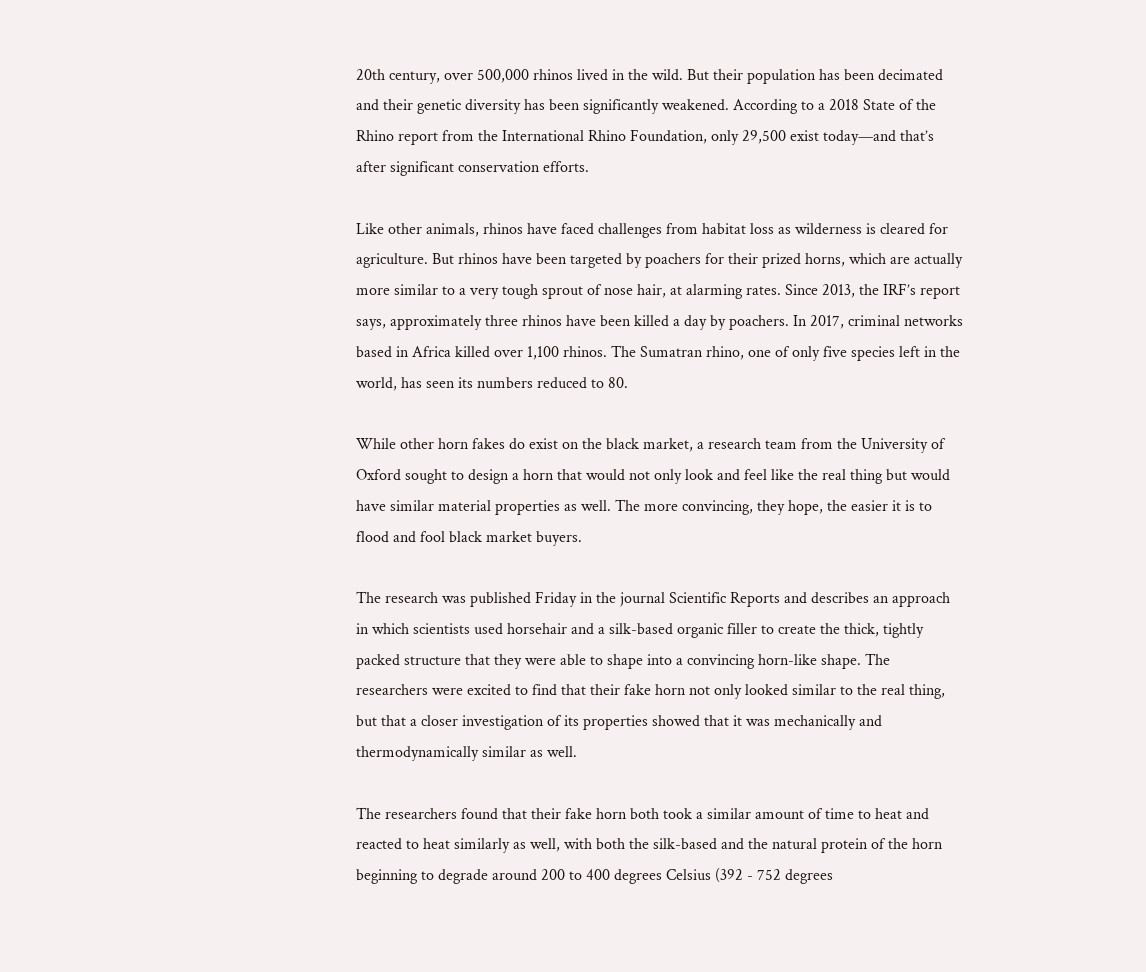20th century, over 500,000 rhinos lived in the wild. But their population has been decimated and their genetic diversity has been significantly weakened. According to a 2018 State of the Rhino report from the International Rhino Foundation, only 29,500 exist today—and that’s after significant conservation efforts.

Like other animals, rhinos have faced challenges from habitat loss as wilderness is cleared for agriculture. But rhinos have been targeted by poachers for their prized horns, which are actually more similar to a very tough sprout of nose hair, at alarming rates. Since 2013, the IRF’s report says, approximately three rhinos have been killed a day by poachers. In 2017, criminal networks based in Africa killed over 1,100 rhinos. The Sumatran rhino, one of only five species left in the world, has seen its numbers reduced to 80.

While other horn fakes do exist on the black market, a research team from the University of Oxford sought to design a horn that would not only look and feel like the real thing but would have similar material properties as well. The more convincing, they hope, the easier it is to flood and fool black market buyers.

The research was published Friday in the journal Scientific Reports and describes an approach in which scientists used horsehair and a silk-based organic filler to create the thick, tightly packed structure that they were able to shape into a convincing horn-like shape. The researchers were excited to find that their fake horn not only looked similar to the real thing, but that a closer investigation of its properties showed that it was mechanically and thermodynamically similar as well.

The researchers found that their fake horn both took a similar amount of time to heat and reacted to heat similarly as well, with both the silk-based and the natural protein of the horn beginning to degrade around 200 to 400 degrees Celsius (392 - 752 degrees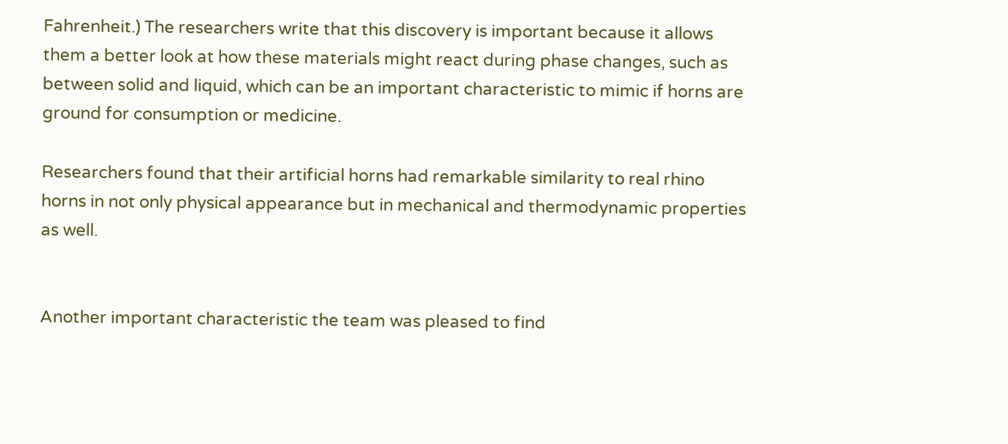Fahrenheit.) The researchers write that this discovery is important because it allows them a better look at how these materials might react during phase changes, such as between solid and liquid, which can be an important characteristic to mimic if horns are ground for consumption or medicine.

Researchers found that their artificial horns had remarkable similarity to real rhino horns in not only physical appearance but in mechanical and thermodynamic properties as well.


Another important characteristic the team was pleased to find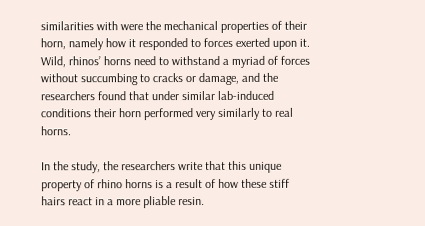similarities with were the mechanical properties of their horn, namely how it responded to forces exerted upon it. Wild, rhinos’ horns need to withstand a myriad of forces without succumbing to cracks or damage, and the researchers found that under similar lab-induced conditions their horn performed very similarly to real horns.

In the study, the researchers write that this unique property of rhino horns is a result of how these stiff hairs react in a more pliable resin.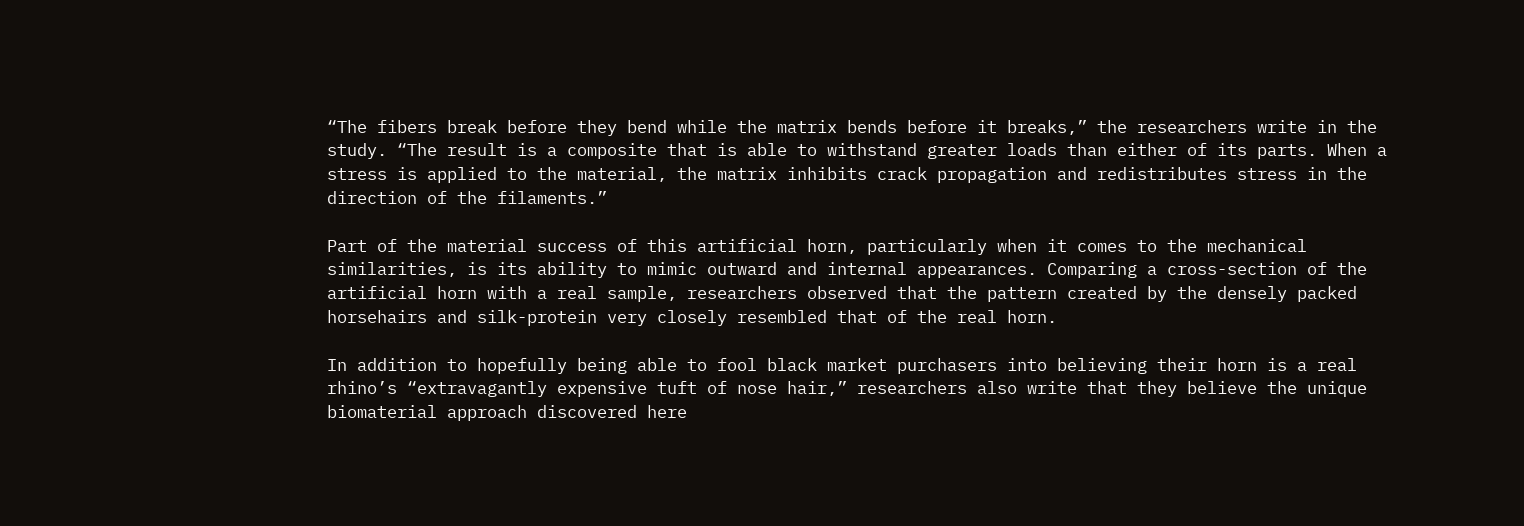“The fibers break before they bend while the matrix bends before it breaks,” the researchers write in the study. “The result is a composite that is able to withstand greater loads than either of its parts. When a stress is applied to the material, the matrix inhibits crack propagation and redistributes stress in the direction of the filaments.”

Part of the material success of this artificial horn, particularly when it comes to the mechanical similarities, is its ability to mimic outward and internal appearances. Comparing a cross-section of the artificial horn with a real sample, researchers observed that the pattern created by the densely packed horsehairs and silk-protein very closely resembled that of the real horn.

In addition to hopefully being able to fool black market purchasers into believing their horn is a real rhino’s “extravagantly expensive tuft of nose hair,” researchers also write that they believe the unique biomaterial approach discovered here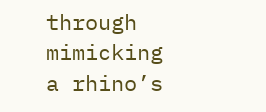through mimicking a rhino’s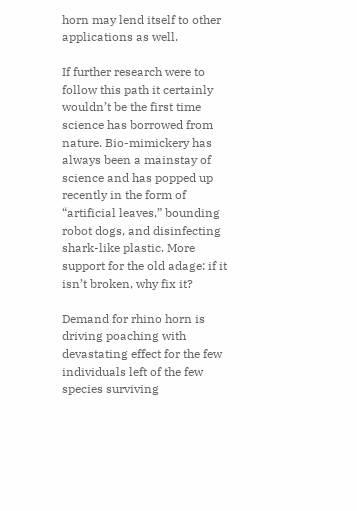horn may lend itself to other applications as well.

If further research were to follow this path it certainly wouldn’t be the first time science has borrowed from nature. Bio-mimickery has always been a mainstay of science and has popped up recently in the form of “artificial leaves,” bounding robot dogs, and disinfecting shark-like plastic. More support for the old adage: if it isn’t broken, why fix it?

Demand for rhino horn is driving poaching with devastating effect for the few individuals left of the few species surviving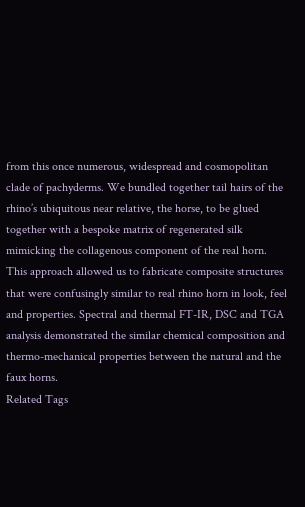from this once numerous, widespread and cosmopolitan clade of pachyderms. We bundled together tail hairs of the rhino’s ubiquitous near relative, the horse, to be glued together with a bespoke matrix of regenerated silk mimicking the collagenous component of the real horn. This approach allowed us to fabricate composite structures that were confusingly similar to real rhino horn in look, feel and properties. Spectral and thermal FT-IR, DSC and TGA analysis demonstrated the similar chemical composition and thermo-mechanical properties between the natural and the faux horns.
Related Tags